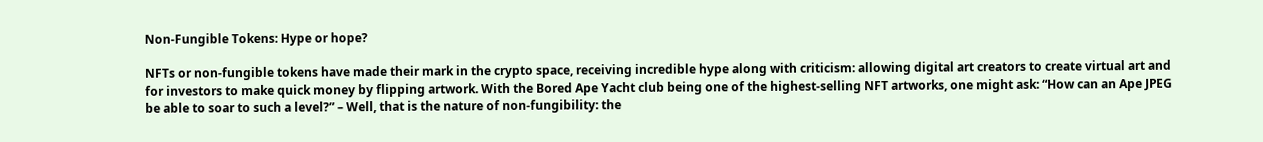Non-Fungible Tokens: Hype or hope?

NFTs or non-fungible tokens have made their mark in the crypto space, receiving incredible hype along with criticism: allowing digital art creators to create virtual art and for investors to make quick money by flipping artwork. With the Bored Ape Yacht club being one of the highest-selling NFT artworks, one might ask: “How can an Ape JPEG be able to soar to such a level?” – Well, that is the nature of non-fungibility: the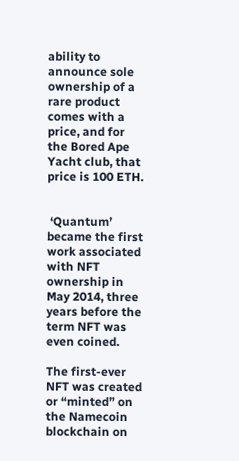ability to announce sole ownership of a rare product comes with a price, and for the Bored Ape Yacht club, that price is 100 ETH.


 ‘Quantum’ became the first work associated with NFT ownership in May 2014, three years before the term NFT was even coined.

The first-ever NFT was created or “minted” on the Namecoin blockchain on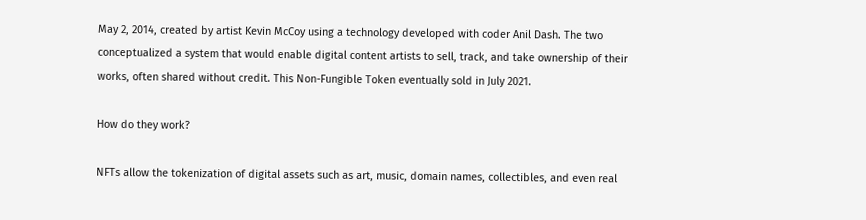May 2, 2014, created by artist Kevin McCoy using a technology developed with coder Anil Dash. The two conceptualized a system that would enable digital content artists to sell, track, and take ownership of their works, often shared without credit. This Non-Fungible Token eventually sold in July 2021.

How do they work?

NFTs allow the tokenization of digital assets such as art, music, domain names, collectibles, and even real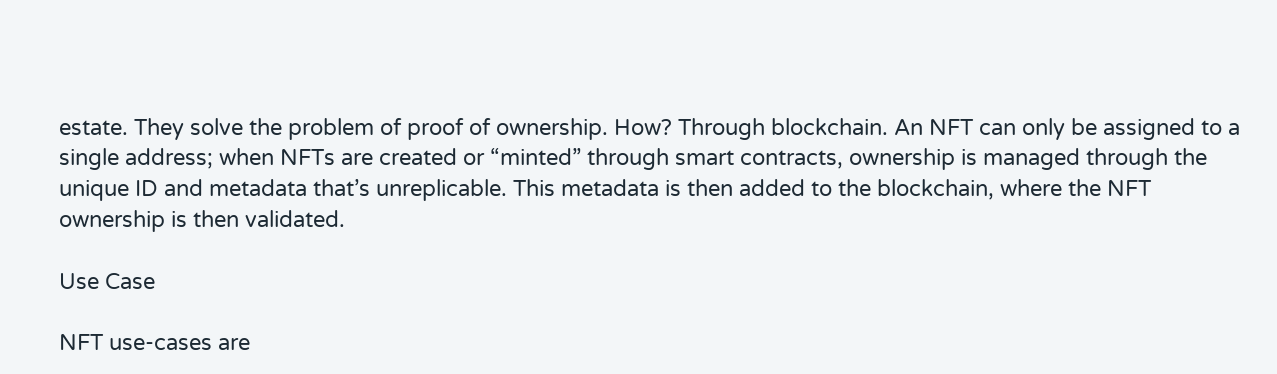estate. They solve the problem of proof of ownership. How? Through blockchain. An NFT can only be assigned to a single address; when NFTs are created or “minted” through smart contracts, ownership is managed through the unique ID and metadata that’s unreplicable. This metadata is then added to the blockchain, where the NFT ownership is then validated.

Use Case

NFT use-cases are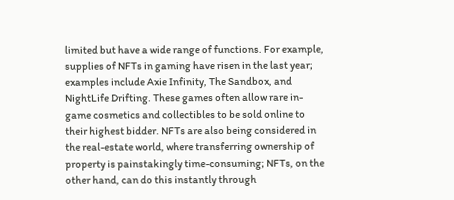limited but have a wide range of functions. For example, supplies of NFTs in gaming have risen in the last year; examples include Axie Infinity, The Sandbox, and NightLife Drifting. These games often allow rare in-game cosmetics and collectibles to be sold online to their highest bidder. NFTs are also being considered in the real-estate world, where transferring ownership of property is painstakingly time-consuming; NFTs, on the other hand, can do this instantly through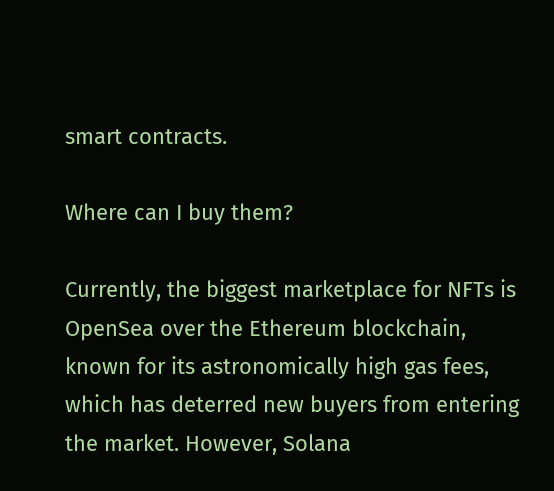smart contracts.

Where can I buy them?

Currently, the biggest marketplace for NFTs is OpenSea over the Ethereum blockchain, known for its astronomically high gas fees, which has deterred new buyers from entering the market. However, Solana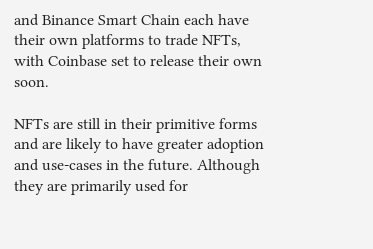and Binance Smart Chain each have their own platforms to trade NFTs, with Coinbase set to release their own soon.

NFTs are still in their primitive forms and are likely to have greater adoption and use-cases in the future. Although they are primarily used for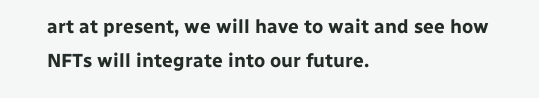art at present, we will have to wait and see how NFTs will integrate into our future.